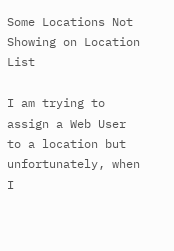Some Locations Not Showing on Location List

I am trying to assign a Web User to a location but unfortunately, when I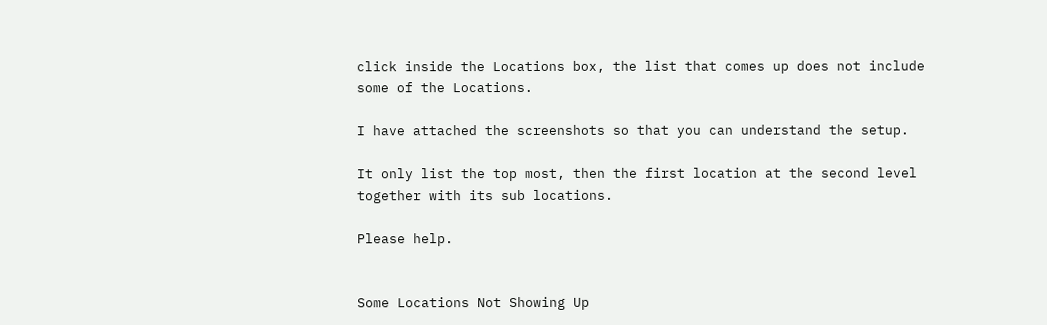click inside the Locations box, the list that comes up does not include
some of the Locations.

I have attached the screenshots so that you can understand the setup.

It only list the top most, then the first location at the second level
together with its sub locations.

Please help.


Some Locations Not Showing Up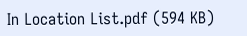In Location List.pdf (594 KB)